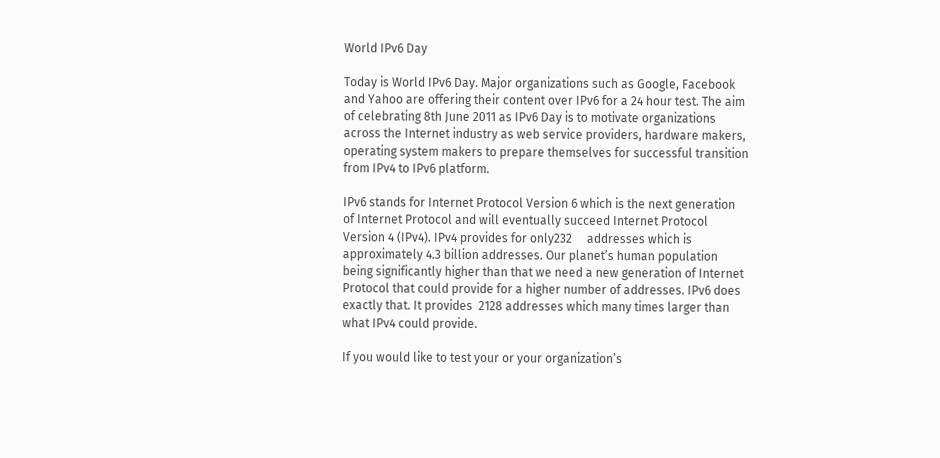World IPv6 Day

Today is World IPv6 Day. Major organizations such as Google, Facebook and Yahoo are offering their content over IPv6 for a 24 hour test. The aim of celebrating 8th June 2011 as IPv6 Day is to motivate organizations across the Internet industry as web service providers, hardware makers, operating system makers to prepare themselves for successful transition from IPv4 to IPv6 platform.

IPv6 stands for Internet Protocol Version 6 which is the next generation of Internet Protocol and will eventually succeed Internet Protocol Version 4 (IPv4). IPv4 provides for only232     addresses which is approximately 4.3 billion addresses. Our planet’s human population being significantly higher than that we need a new generation of Internet Protocol that could provide for a higher number of addresses. IPv6 does exactly that. It provides  2128 addresses which many times larger than what IPv4 could provide.

If you would like to test your or your organization’s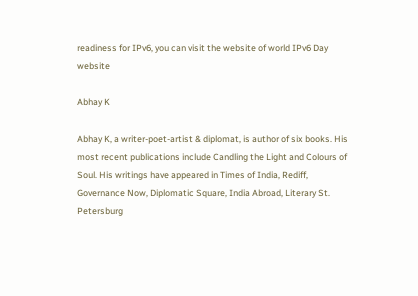readiness for IPv6, you can visit the website of world IPv6 Day website

Abhay K

Abhay K, a writer-poet-artist & diplomat, is author of six books. His most recent publications include Candling the Light and Colours of Soul. His writings have appeared in Times of India, Rediff, Governance Now, Diplomatic Square, India Abroad, Literary St. Petersburg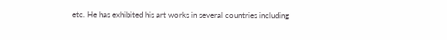etc. He has exhibited his art works in several countries including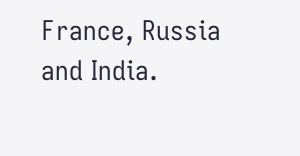France, Russia and India.